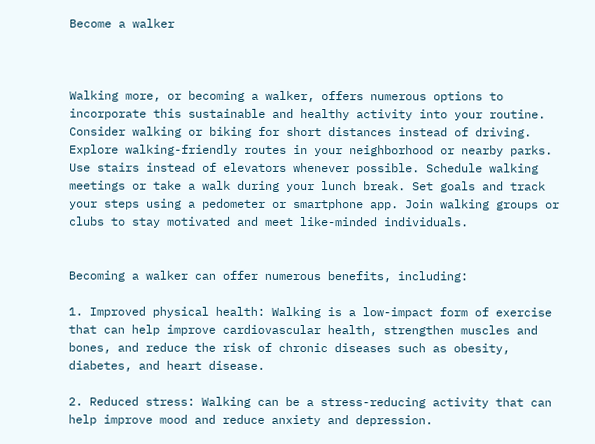Become a walker



Walking more, or becoming a walker, offers numerous options to incorporate this sustainable and healthy activity into your routine. Consider walking or biking for short distances instead of driving. Explore walking-friendly routes in your neighborhood or nearby parks. Use stairs instead of elevators whenever possible. Schedule walking meetings or take a walk during your lunch break. Set goals and track your steps using a pedometer or smartphone app. Join walking groups or clubs to stay motivated and meet like-minded individuals.


Becoming a walker can offer numerous benefits, including:

1. Improved physical health: Walking is a low-impact form of exercise that can help improve cardiovascular health, strengthen muscles and bones, and reduce the risk of chronic diseases such as obesity, diabetes, and heart disease.

2. Reduced stress: Walking can be a stress-reducing activity that can help improve mood and reduce anxiety and depression.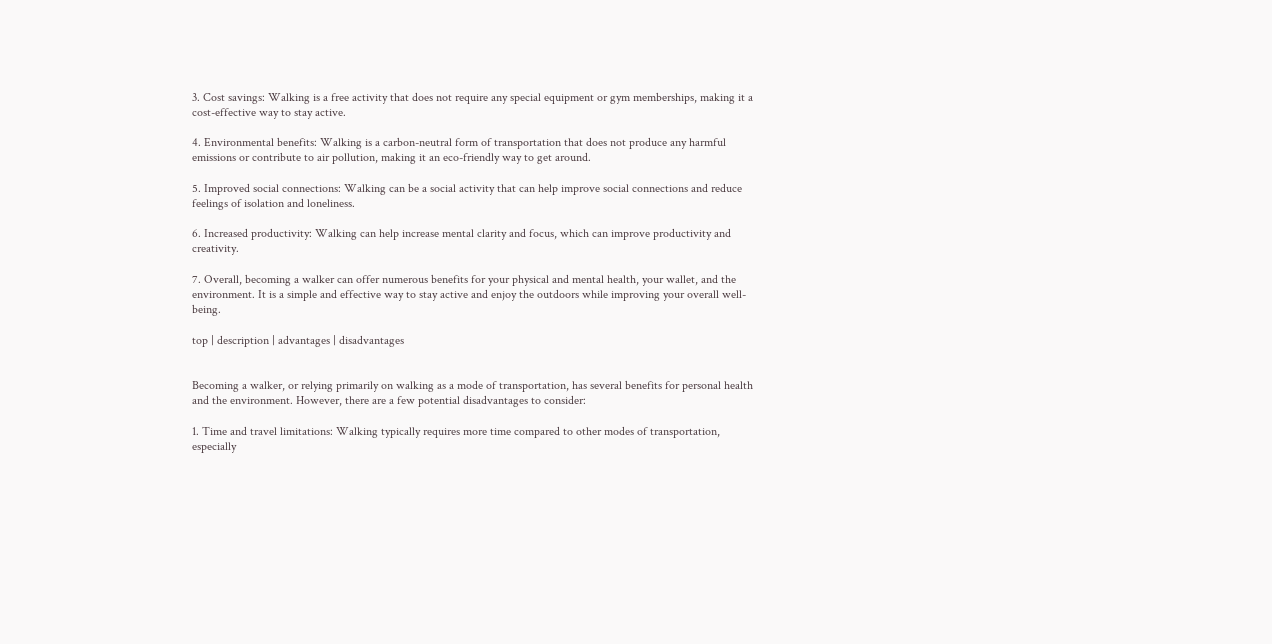3. Cost savings: Walking is a free activity that does not require any special equipment or gym memberships, making it a cost-effective way to stay active.

4. Environmental benefits: Walking is a carbon-neutral form of transportation that does not produce any harmful emissions or contribute to air pollution, making it an eco-friendly way to get around.

5. Improved social connections: Walking can be a social activity that can help improve social connections and reduce feelings of isolation and loneliness.

6. Increased productivity: Walking can help increase mental clarity and focus, which can improve productivity and creativity.

7. Overall, becoming a walker can offer numerous benefits for your physical and mental health, your wallet, and the environment. It is a simple and effective way to stay active and enjoy the outdoors while improving your overall well-being.

top | description | advantages | disadvantages


Becoming a walker, or relying primarily on walking as a mode of transportation, has several benefits for personal health and the environment. However, there are a few potential disadvantages to consider:

1. Time and travel limitations: Walking typically requires more time compared to other modes of transportation, especially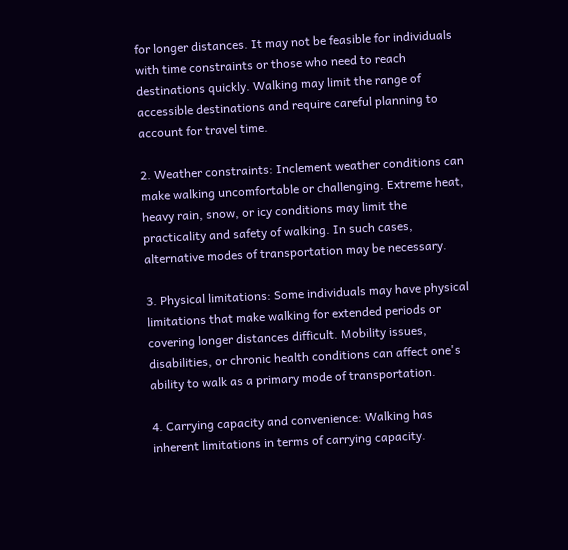for longer distances. It may not be feasible for individuals with time constraints or those who need to reach destinations quickly. Walking may limit the range of accessible destinations and require careful planning to account for travel time.

2. Weather constraints: Inclement weather conditions can make walking uncomfortable or challenging. Extreme heat, heavy rain, snow, or icy conditions may limit the practicality and safety of walking. In such cases, alternative modes of transportation may be necessary.

3. Physical limitations: Some individuals may have physical limitations that make walking for extended periods or covering longer distances difficult. Mobility issues, disabilities, or chronic health conditions can affect one's ability to walk as a primary mode of transportation.

4. Carrying capacity and convenience: Walking has inherent limitations in terms of carrying capacity.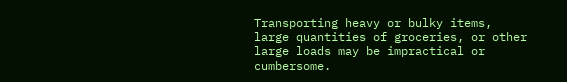Transporting heavy or bulky items, large quantities of groceries, or other large loads may be impractical or cumbersome.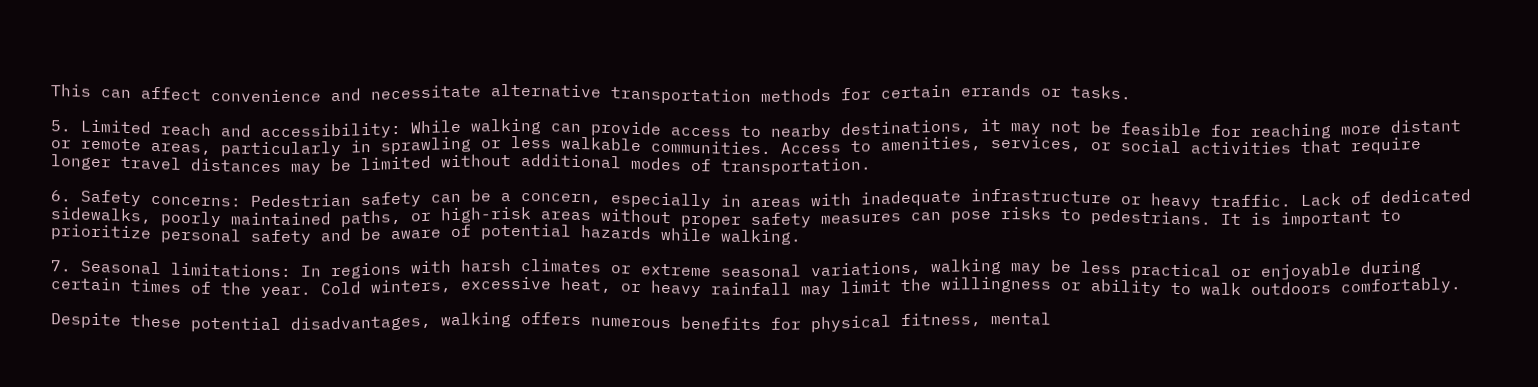This can affect convenience and necessitate alternative transportation methods for certain errands or tasks.

5. Limited reach and accessibility: While walking can provide access to nearby destinations, it may not be feasible for reaching more distant or remote areas, particularly in sprawling or less walkable communities. Access to amenities, services, or social activities that require longer travel distances may be limited without additional modes of transportation.

6. Safety concerns: Pedestrian safety can be a concern, especially in areas with inadequate infrastructure or heavy traffic. Lack of dedicated sidewalks, poorly maintained paths, or high-risk areas without proper safety measures can pose risks to pedestrians. It is important to prioritize personal safety and be aware of potential hazards while walking.

7. Seasonal limitations: In regions with harsh climates or extreme seasonal variations, walking may be less practical or enjoyable during certain times of the year. Cold winters, excessive heat, or heavy rainfall may limit the willingness or ability to walk outdoors comfortably.

Despite these potential disadvantages, walking offers numerous benefits for physical fitness, mental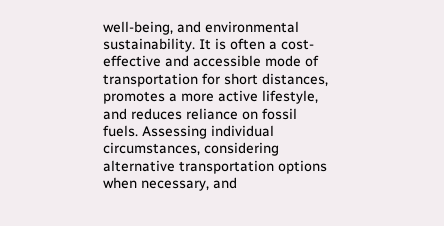well-being, and environmental sustainability. It is often a cost-effective and accessible mode of transportation for short distances, promotes a more active lifestyle, and reduces reliance on fossil fuels. Assessing individual circumstances, considering alternative transportation options when necessary, and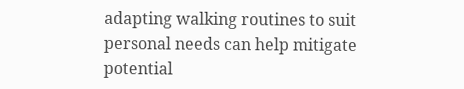adapting walking routines to suit personal needs can help mitigate potential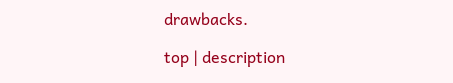drawbacks.

top | description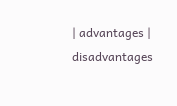| advantages | disadvantages